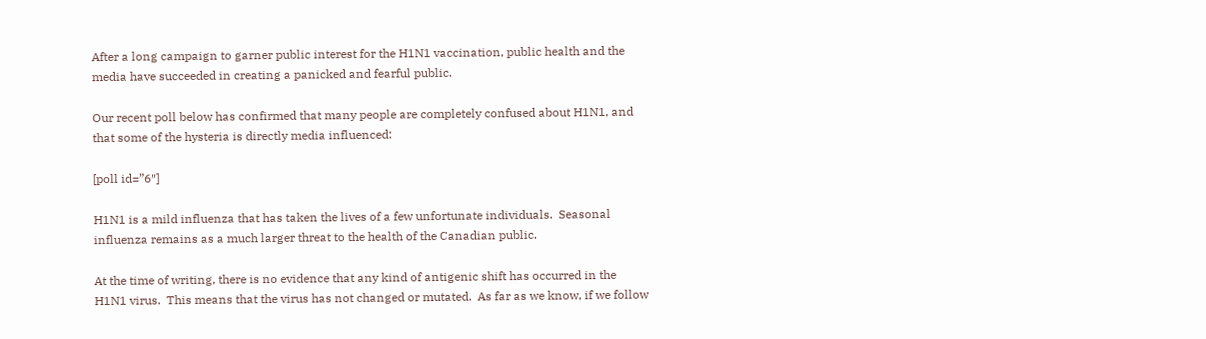After a long campaign to garner public interest for the H1N1 vaccination, public health and the media have succeeded in creating a panicked and fearful public.

Our recent poll below has confirmed that many people are completely confused about H1N1, and that some of the hysteria is directly media influenced:

[poll id=”6″]

H1N1 is a mild influenza that has taken the lives of a few unfortunate individuals.  Seasonal influenza remains as a much larger threat to the health of the Canadian public.

At the time of writing, there is no evidence that any kind of antigenic shift has occurred in the H1N1 virus.  This means that the virus has not changed or mutated.  As far as we know, if we follow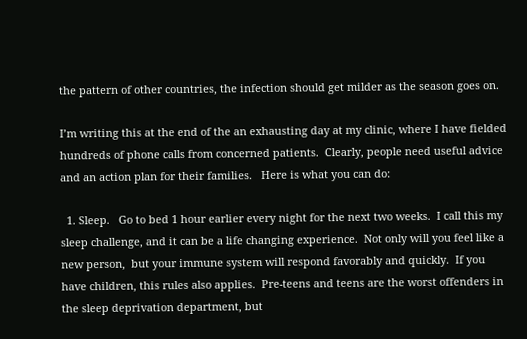the pattern of other countries, the infection should get milder as the season goes on.

I’m writing this at the end of the an exhausting day at my clinic, where I have fielded hundreds of phone calls from concerned patients.  Clearly, people need useful advice and an action plan for their families.   Here is what you can do:

  1. Sleep.   Go to bed 1 hour earlier every night for the next two weeks.  I call this my sleep challenge, and it can be a life changing experience.  Not only will you feel like a new person,  but your immune system will respond favorably and quickly.  If you have children, this rules also applies.  Pre-teens and teens are the worst offenders in the sleep deprivation department, but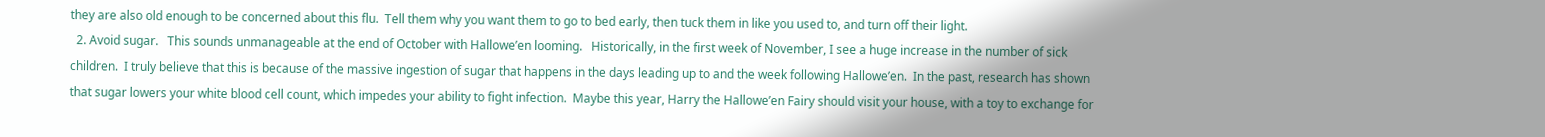they are also old enough to be concerned about this flu.  Tell them why you want them to go to bed early, then tuck them in like you used to, and turn off their light.
  2. Avoid sugar.   This sounds unmanageable at the end of October with Hallowe’en looming.   Historically, in the first week of November, I see a huge increase in the number of sick children.  I truly believe that this is because of the massive ingestion of sugar that happens in the days leading up to and the week following Hallowe’en.  In the past, research has shown that sugar lowers your white blood cell count, which impedes your ability to fight infection.  Maybe this year, Harry the Hallowe’en Fairy should visit your house, with a toy to exchange for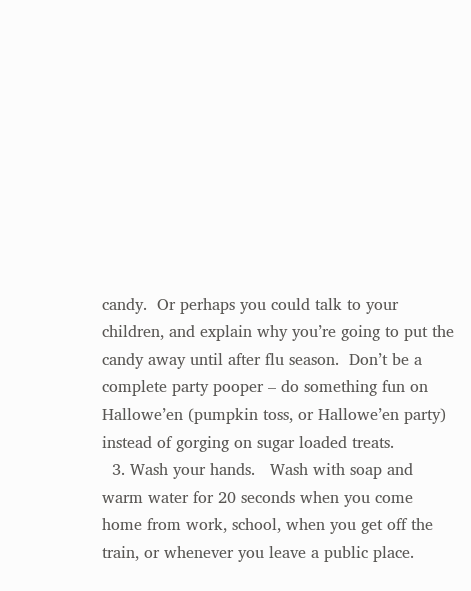candy.  Or perhaps you could talk to your children, and explain why you’re going to put the candy away until after flu season.  Don’t be a complete party pooper – do something fun on Hallowe’en (pumpkin toss, or Hallowe’en party) instead of gorging on sugar loaded treats.
  3. Wash your hands.   Wash with soap and warm water for 20 seconds when you come home from work, school, when you get off the train, or whenever you leave a public place.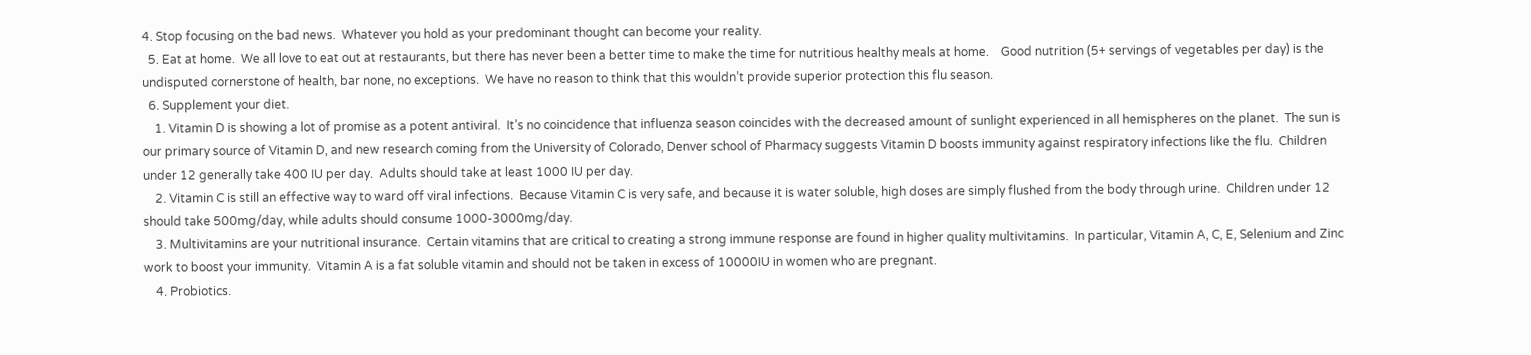4. Stop focusing on the bad news.  Whatever you hold as your predominant thought can become your reality.
  5. Eat at home.  We all love to eat out at restaurants, but there has never been a better time to make the time for nutritious healthy meals at home.    Good nutrition (5+ servings of vegetables per day) is the undisputed cornerstone of health, bar none, no exceptions.  We have no reason to think that this wouldn’t provide superior protection this flu season.
  6. Supplement your diet.
    1. Vitamin D is showing a lot of promise as a potent antiviral.  It’s no coincidence that influenza season coincides with the decreased amount of sunlight experienced in all hemispheres on the planet.  The sun is our primary source of Vitamin D, and new research coming from the University of Colorado, Denver school of Pharmacy suggests Vitamin D boosts immunity against respiratory infections like the flu.  Children under 12 generally take 400 IU per day.  Adults should take at least 1000 IU per day.
    2. Vitamin C is still an effective way to ward off viral infections.  Because Vitamin C is very safe, and because it is water soluble, high doses are simply flushed from the body through urine.  Children under 12 should take 500mg/day, while adults should consume 1000-3000mg/day.
    3. Multivitamins are your nutritional insurance.  Certain vitamins that are critical to creating a strong immune response are found in higher quality multivitamins.  In particular, Vitamin A, C, E, Selenium and Zinc work to boost your immunity.  Vitamin A is a fat soluble vitamin and should not be taken in excess of 10000IU in women who are pregnant.
    4. Probiotics.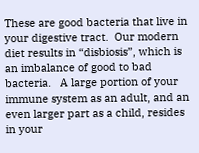These are good bacteria that live in your digestive tract.  Our modern diet results in “disbiosis”, which is an imbalance of good to bad bacteria.   A large portion of your immune system as an adult, and an even larger part as a child, resides in your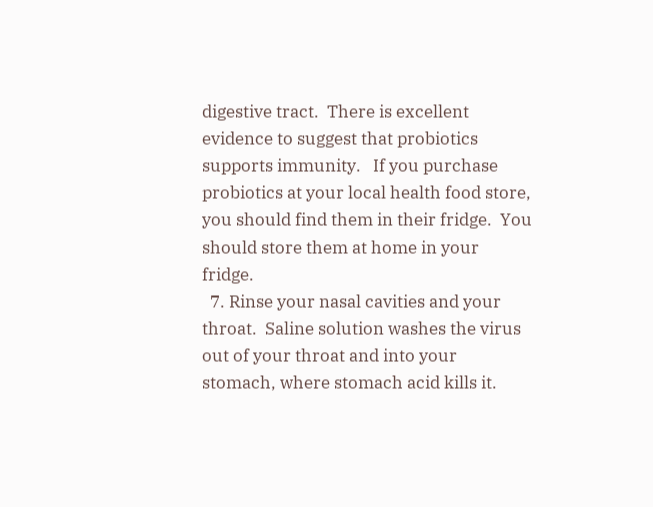digestive tract.  There is excellent evidence to suggest that probiotics supports immunity.   If you purchase probiotics at your local health food store, you should find them in their fridge.  You should store them at home in your fridge.
  7. Rinse your nasal cavities and your throat.  Saline solution washes the virus out of your throat and into your stomach, where stomach acid kills it.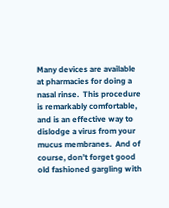Many devices are available at pharmacies for doing a nasal rinse.  This procedure is remarkably comfortable, and is an effective way to dislodge a virus from your mucus membranes.  And of course, don’t forget good old fashioned gargling with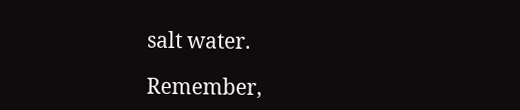salt water.

Remember,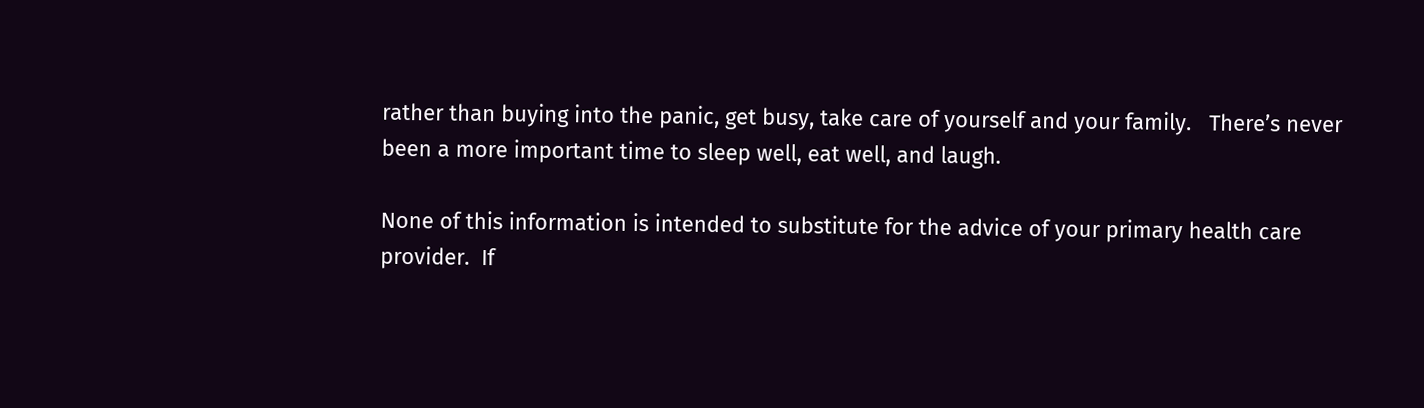rather than buying into the panic, get busy, take care of yourself and your family.   There’s never been a more important time to sleep well, eat well, and laugh.

None of this information is intended to substitute for the advice of your primary health care provider.  If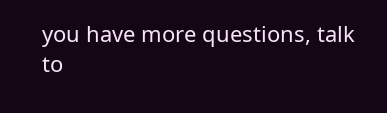you have more questions, talk to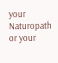your Naturopath or your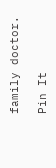family doctor.

Pin It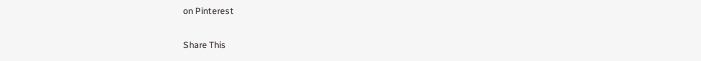on Pinterest

Share This